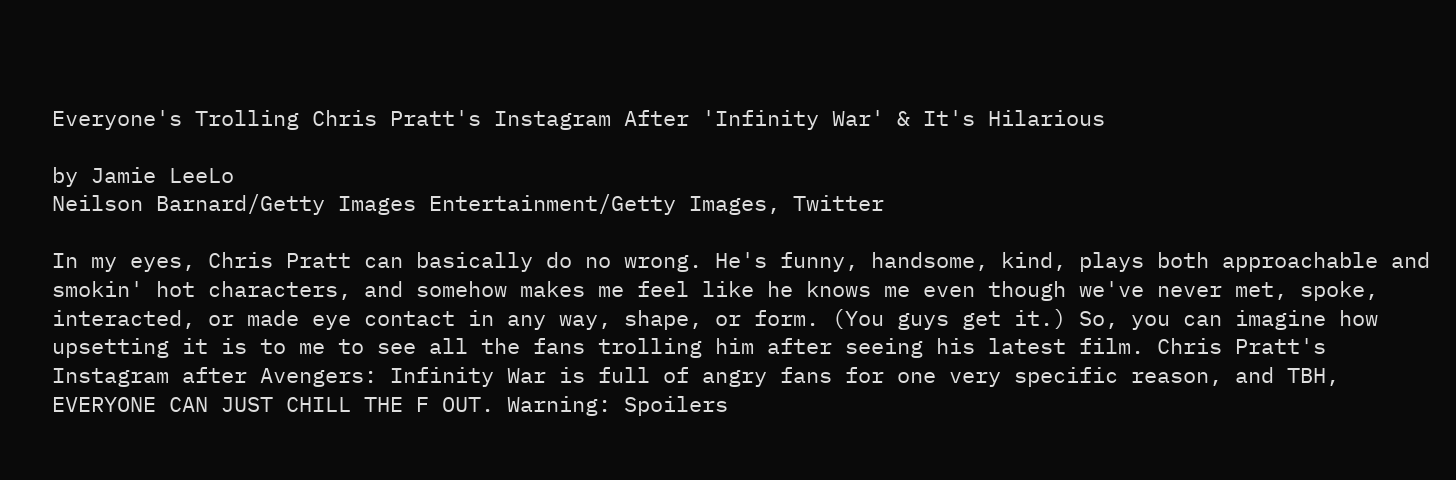Everyone's Trolling Chris Pratt's Instagram After 'Infinity War' & It's Hilarious

by Jamie LeeLo
Neilson Barnard/Getty Images Entertainment/Getty Images, Twitter

In my eyes, Chris Pratt can basically do no wrong. He's funny, handsome, kind, plays both approachable and smokin' hot characters, and somehow makes me feel like he knows me even though we've never met, spoke, interacted, or made eye contact in any way, shape, or form. (You guys get it.) So, you can imagine how upsetting it is to me to see all the fans trolling him after seeing his latest film. Chris Pratt's Instagram after Avengers: Infinity War is full of angry fans for one very specific reason, and TBH, EVERYONE CAN JUST CHILL THE F OUT. Warning: Spoilers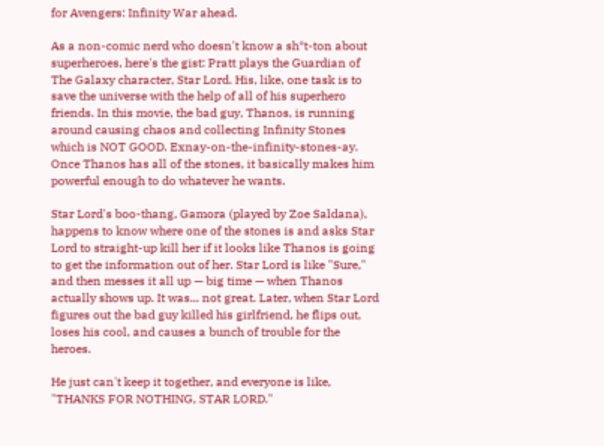for Avengers: Infinity War ahead.

As a non-comic nerd who doesn't know a sh*t-ton about superheroes, here's the gist: Pratt plays the Guardian of The Galaxy character, Star Lord. His, like, one task is to save the universe with the help of all of his superhero friends. In this movie, the bad guy, Thanos, is running around causing chaos and collecting Infinity Stones which is NOT GOOD. Exnay-on-the-infinity-stones-ay. Once Thanos has all of the stones, it basically makes him powerful enough to do whatever he wants.

Star Lord's boo-thang, Gamora (played by Zoe Saldana), happens to know where one of the stones is and asks Star Lord to straight-up kill her if it looks like Thanos is going to get the information out of her. Star Lord is like "Sure," and then messes it all up — big time — when Thanos actually shows up. It was... not great. Later, when Star Lord figures out the bad guy killed his girlfriend, he flips out, loses his cool, and causes a bunch of trouble for the heroes.

He just can't keep it together, and everyone is like, "THANKS FOR NOTHING, STAR LORD."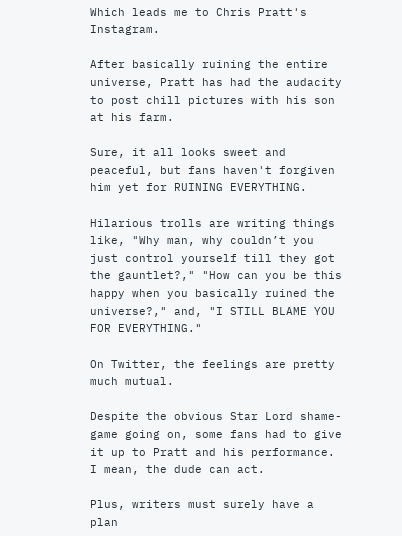Which leads me to Chris Pratt's Instagram.

After basically ruining the entire universe, Pratt has had the audacity to post chill pictures with his son at his farm.

Sure, it all looks sweet and peaceful, but fans haven't forgiven him yet for RUINING EVERYTHING.

Hilarious trolls are writing things like, "Why man, why couldn’t you just control yourself till they got the gauntlet?," "How can you be this happy when you basically ruined the universe?," and, "I STILL BLAME YOU FOR EVERYTHING."

On Twitter, the feelings are pretty much mutual.

Despite the obvious Star Lord shame-game going on, some fans had to give it up to Pratt and his performance. I mean, the dude can act.

Plus, writers must surely have a plan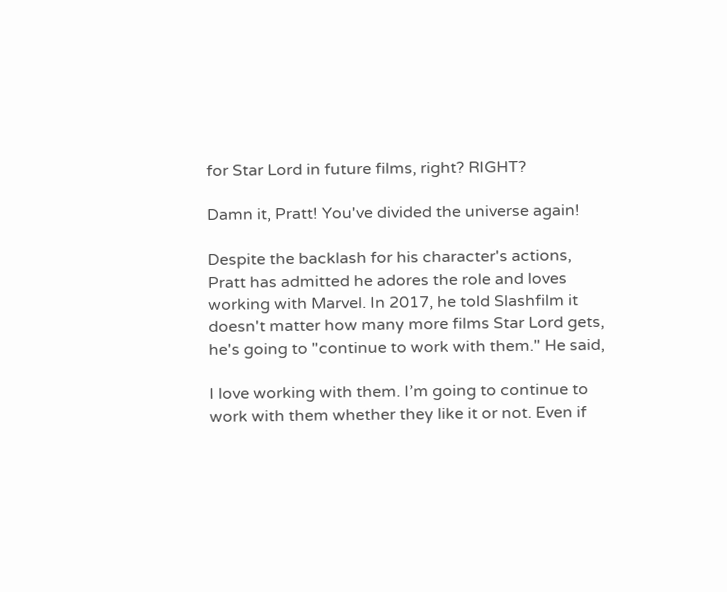for Star Lord in future films, right? RIGHT?

Damn it, Pratt! You've divided the universe again!

Despite the backlash for his character's actions, Pratt has admitted he adores the role and loves working with Marvel. In 2017, he told Slashfilm it doesn't matter how many more films Star Lord gets, he's going to "continue to work with them." He said,

I love working with them. I’m going to continue to work with them whether they like it or not. Even if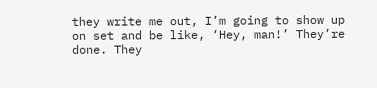they write me out, I’m going to show up on set and be like, ‘Hey, man!’ They’re done. They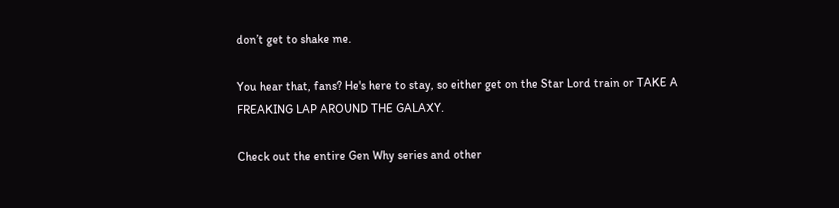don’t get to shake me.

You hear that, fans? He's here to stay, so either get on the Star Lord train or TAKE A FREAKING LAP AROUND THE GALAXY.

Check out the entire Gen Why series and other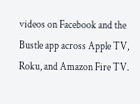videos on Facebook and the Bustle app across Apple TV, Roku, and Amazon Fire TV.